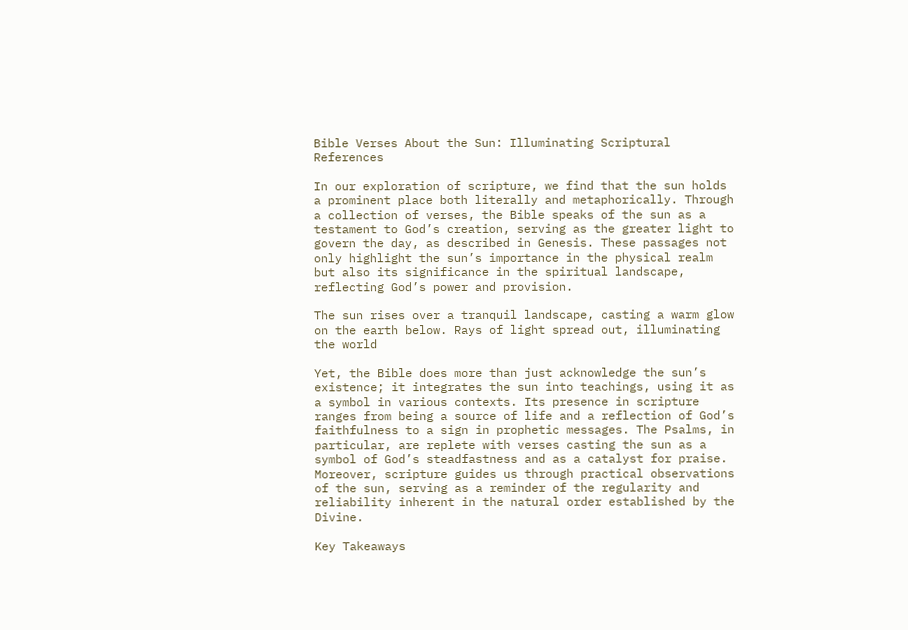Bible Verses About the Sun: Illuminating Scriptural References

In our exploration of scripture, we find that the sun holds a prominent place both literally and metaphorically. Through a collection of verses, the Bible speaks of the sun as a testament to God’s creation, serving as the greater light to govern the day, as described in Genesis. These passages not only highlight the sun’s importance in the physical realm but also its significance in the spiritual landscape, reflecting God’s power and provision.

The sun rises over a tranquil landscape, casting a warm glow on the earth below. Rays of light spread out, illuminating the world

Yet, the Bible does more than just acknowledge the sun’s existence; it integrates the sun into teachings, using it as a symbol in various contexts. Its presence in scripture ranges from being a source of life and a reflection of God’s faithfulness to a sign in prophetic messages. The Psalms, in particular, are replete with verses casting the sun as a symbol of God’s steadfastness and as a catalyst for praise. Moreover, scripture guides us through practical observations of the sun, serving as a reminder of the regularity and reliability inherent in the natural order established by the Divine.

Key Takeaways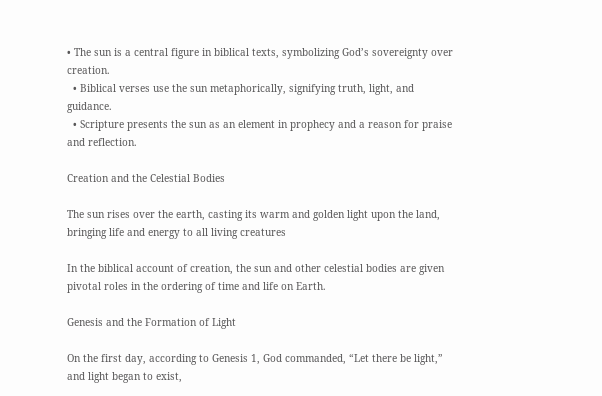• The sun is a central figure in biblical texts, symbolizing God’s sovereignty over creation.
  • Biblical verses use the sun metaphorically, signifying truth, light, and guidance.
  • Scripture presents the sun as an element in prophecy and a reason for praise and reflection.

Creation and the Celestial Bodies

The sun rises over the earth, casting its warm and golden light upon the land, bringing life and energy to all living creatures

In the biblical account of creation, the sun and other celestial bodies are given pivotal roles in the ordering of time and life on Earth.

Genesis and the Formation of Light

On the first day, according to Genesis 1, God commanded, “Let there be light,” and light began to exist,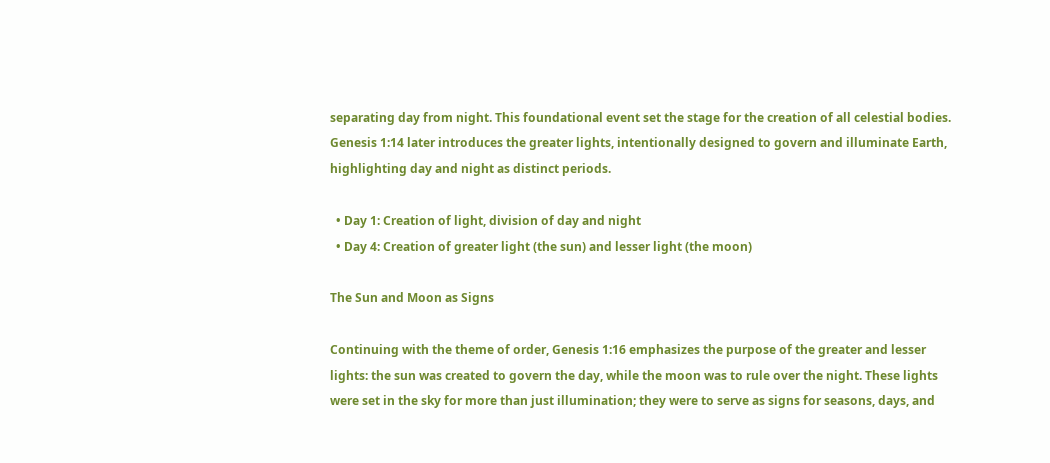separating day from night. This foundational event set the stage for the creation of all celestial bodies. Genesis 1:14 later introduces the greater lights, intentionally designed to govern and illuminate Earth, highlighting day and night as distinct periods.

  • Day 1: Creation of light, division of day and night
  • Day 4: Creation of greater light (the sun) and lesser light (the moon)

The Sun and Moon as Signs

Continuing with the theme of order, Genesis 1:16 emphasizes the purpose of the greater and lesser lights: the sun was created to govern the day, while the moon was to rule over the night. These lights were set in the sky for more than just illumination; they were to serve as signs for seasons, days, and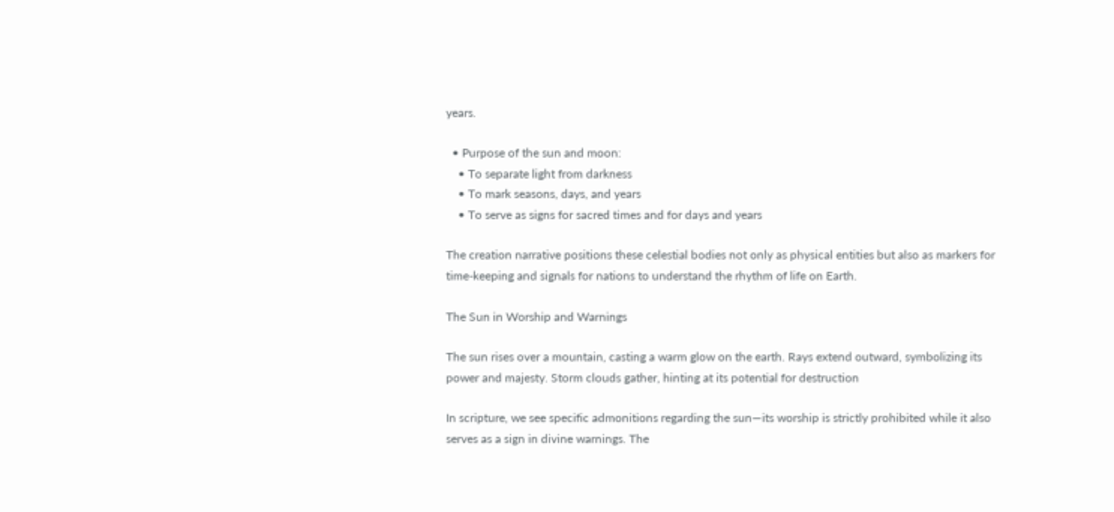years.

  • Purpose of the sun and moon:
    • To separate light from darkness
    • To mark seasons, days, and years
    • To serve as signs for sacred times and for days and years

The creation narrative positions these celestial bodies not only as physical entities but also as markers for time-keeping and signals for nations to understand the rhythm of life on Earth.

The Sun in Worship and Warnings

The sun rises over a mountain, casting a warm glow on the earth. Rays extend outward, symbolizing its power and majesty. Storm clouds gather, hinting at its potential for destruction

In scripture, we see specific admonitions regarding the sun—its worship is strictly prohibited while it also serves as a sign in divine warnings. The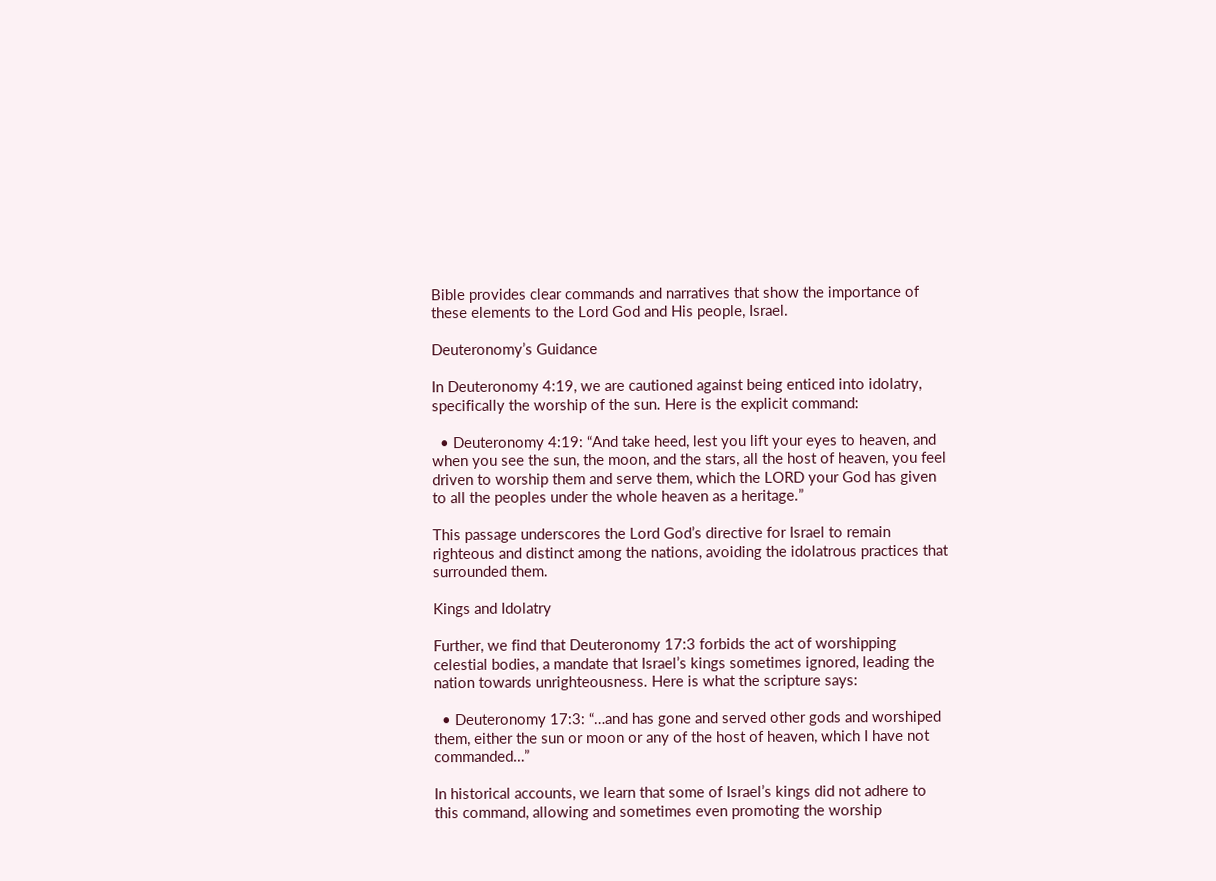Bible provides clear commands and narratives that show the importance of these elements to the Lord God and His people, Israel.

Deuteronomy’s Guidance

In Deuteronomy 4:19, we are cautioned against being enticed into idolatry, specifically the worship of the sun. Here is the explicit command:

  • Deuteronomy 4:19: “And take heed, lest you lift your eyes to heaven, and when you see the sun, the moon, and the stars, all the host of heaven, you feel driven to worship them and serve them, which the LORD your God has given to all the peoples under the whole heaven as a heritage.”

This passage underscores the Lord God’s directive for Israel to remain righteous and distinct among the nations, avoiding the idolatrous practices that surrounded them.

Kings and Idolatry

Further, we find that Deuteronomy 17:3 forbids the act of worshipping celestial bodies, a mandate that Israel’s kings sometimes ignored, leading the nation towards unrighteousness. Here is what the scripture says:

  • Deuteronomy 17:3: “…and has gone and served other gods and worshiped them, either the sun or moon or any of the host of heaven, which I have not commanded…”

In historical accounts, we learn that some of Israel’s kings did not adhere to this command, allowing and sometimes even promoting the worship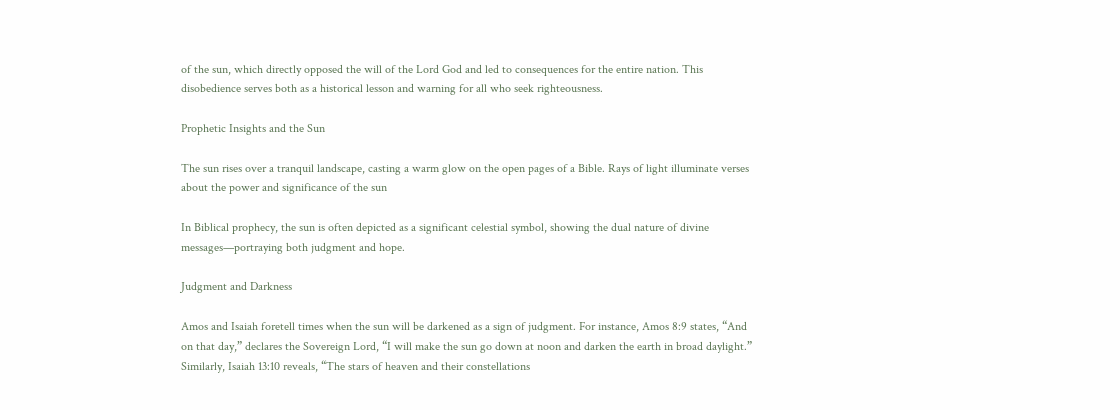of the sun, which directly opposed the will of the Lord God and led to consequences for the entire nation. This disobedience serves both as a historical lesson and warning for all who seek righteousness.

Prophetic Insights and the Sun

The sun rises over a tranquil landscape, casting a warm glow on the open pages of a Bible. Rays of light illuminate verses about the power and significance of the sun

In Biblical prophecy, the sun is often depicted as a significant celestial symbol, showing the dual nature of divine messages—portraying both judgment and hope.

Judgment and Darkness

Amos and Isaiah foretell times when the sun will be darkened as a sign of judgment. For instance, Amos 8:9 states, “And on that day,” declares the Sovereign Lord, “I will make the sun go down at noon and darken the earth in broad daylight.” Similarly, Isaiah 13:10 reveals, “The stars of heaven and their constellations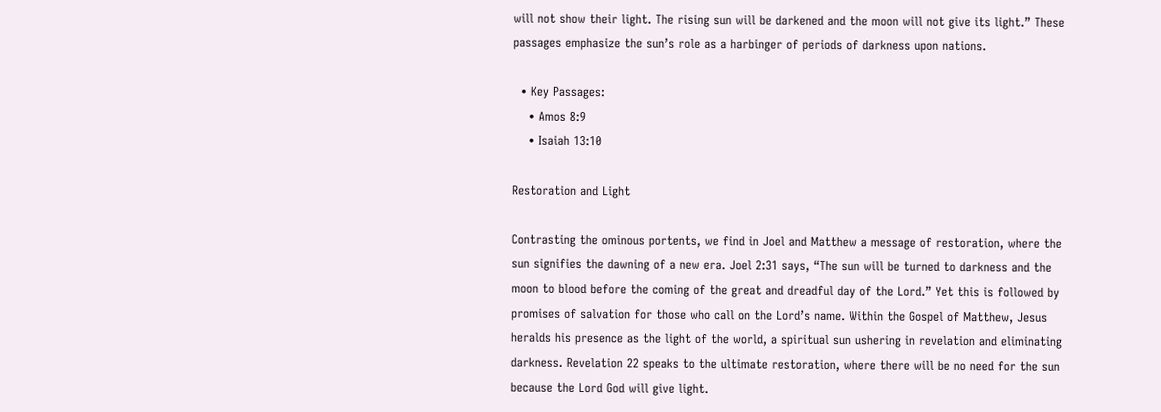will not show their light. The rising sun will be darkened and the moon will not give its light.” These passages emphasize the sun’s role as a harbinger of periods of darkness upon nations.

  • Key Passages:
    • Amos 8:9
    • Isaiah 13:10

Restoration and Light

Contrasting the ominous portents, we find in Joel and Matthew a message of restoration, where the sun signifies the dawning of a new era. Joel 2:31 says, “The sun will be turned to darkness and the moon to blood before the coming of the great and dreadful day of the Lord.” Yet this is followed by promises of salvation for those who call on the Lord’s name. Within the Gospel of Matthew, Jesus heralds his presence as the light of the world, a spiritual sun ushering in revelation and eliminating darkness. Revelation 22 speaks to the ultimate restoration, where there will be no need for the sun because the Lord God will give light.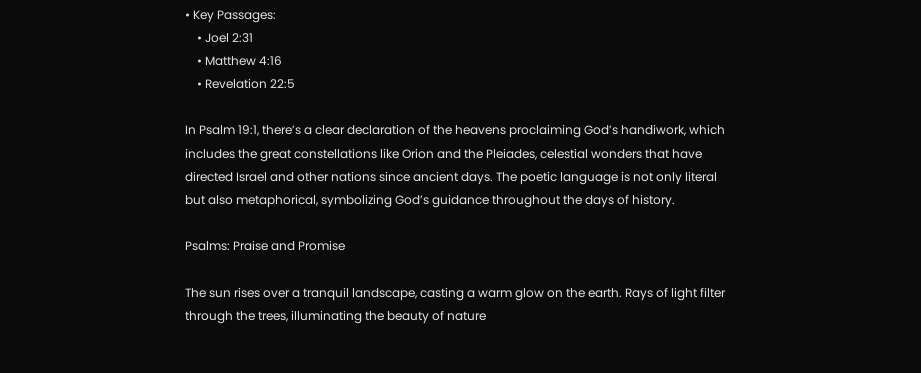• Key Passages:
    • Joel 2:31
    • Matthew 4:16
    • Revelation 22:5

In Psalm 19:1, there’s a clear declaration of the heavens proclaiming God’s handiwork, which includes the great constellations like Orion and the Pleiades, celestial wonders that have directed Israel and other nations since ancient days. The poetic language is not only literal but also metaphorical, symbolizing God’s guidance throughout the days of history.

Psalms: Praise and Promise

The sun rises over a tranquil landscape, casting a warm glow on the earth. Rays of light filter through the trees, illuminating the beauty of nature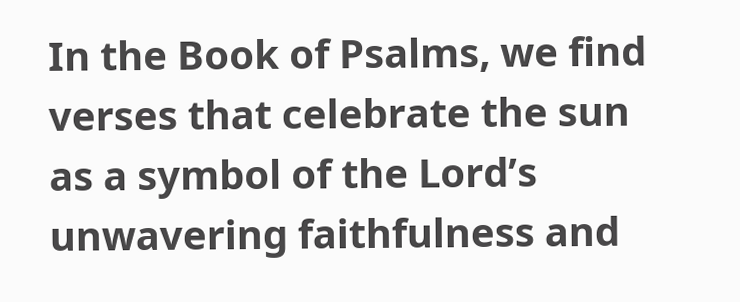In the Book of Psalms, we find verses that celebrate the sun as a symbol of the Lord’s unwavering faithfulness and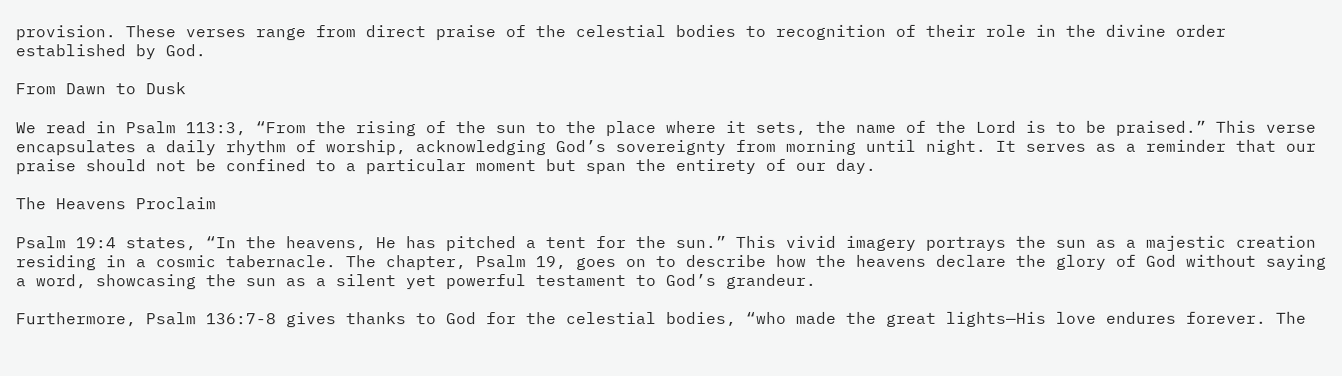provision. These verses range from direct praise of the celestial bodies to recognition of their role in the divine order established by God.

From Dawn to Dusk

We read in Psalm 113:3, “From the rising of the sun to the place where it sets, the name of the Lord is to be praised.” This verse encapsulates a daily rhythm of worship, acknowledging God’s sovereignty from morning until night. It serves as a reminder that our praise should not be confined to a particular moment but span the entirety of our day.

The Heavens Proclaim

Psalm 19:4 states, “In the heavens, He has pitched a tent for the sun.” This vivid imagery portrays the sun as a majestic creation residing in a cosmic tabernacle. The chapter, Psalm 19, goes on to describe how the heavens declare the glory of God without saying a word, showcasing the sun as a silent yet powerful testament to God’s grandeur.

Furthermore, Psalm 136:7-8 gives thanks to God for the celestial bodies, “who made the great lights—His love endures forever. The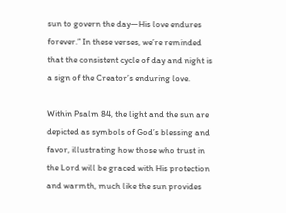sun to govern the day—His love endures forever.” In these verses, we’re reminded that the consistent cycle of day and night is a sign of the Creator’s enduring love.

Within Psalm 84, the light and the sun are depicted as symbols of God’s blessing and favor, illustrating how those who trust in the Lord will be graced with His protection and warmth, much like the sun provides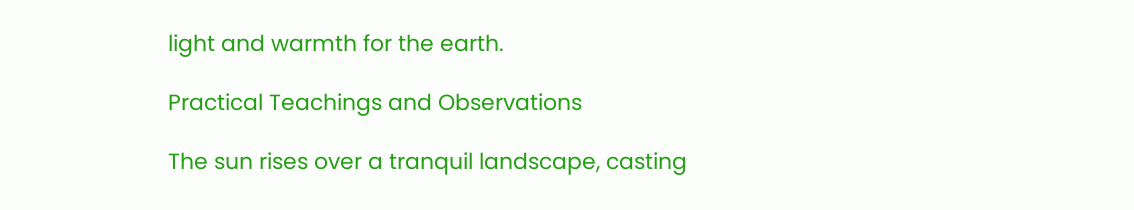light and warmth for the earth.

Practical Teachings and Observations

The sun rises over a tranquil landscape, casting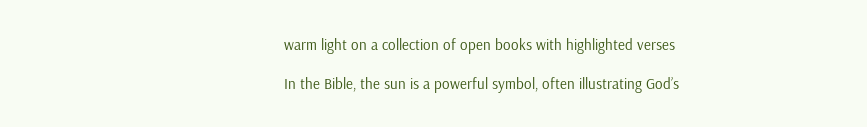warm light on a collection of open books with highlighted verses

In the Bible, the sun is a powerful symbol, often illustrating God’s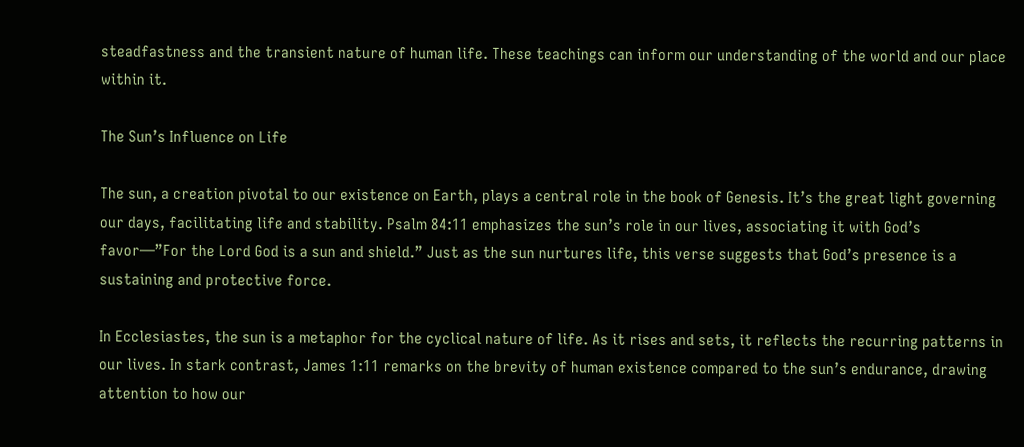steadfastness and the transient nature of human life. These teachings can inform our understanding of the world and our place within it.

The Sun’s Influence on Life

The sun, a creation pivotal to our existence on Earth, plays a central role in the book of Genesis. It’s the great light governing our days, facilitating life and stability. Psalm 84:11 emphasizes the sun’s role in our lives, associating it with God’s favor—”For the Lord God is a sun and shield.” Just as the sun nurtures life, this verse suggests that God’s presence is a sustaining and protective force.

In Ecclesiastes, the sun is a metaphor for the cyclical nature of life. As it rises and sets, it reflects the recurring patterns in our lives. In stark contrast, James 1:11 remarks on the brevity of human existence compared to the sun’s endurance, drawing attention to how our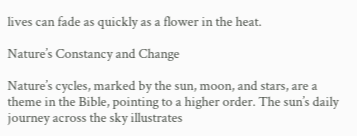lives can fade as quickly as a flower in the heat.

Nature’s Constancy and Change

Nature’s cycles, marked by the sun, moon, and stars, are a theme in the Bible, pointing to a higher order. The sun’s daily journey across the sky illustrates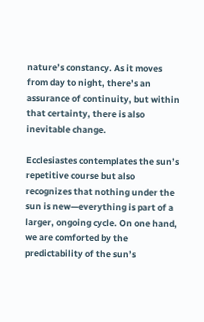nature’s constancy. As it moves from day to night, there’s an assurance of continuity, but within that certainty, there is also inevitable change.

Ecclesiastes contemplates the sun’s repetitive course but also recognizes that nothing under the sun is new—everything is part of a larger, ongoing cycle. On one hand, we are comforted by the predictability of the sun’s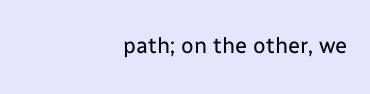path; on the other, we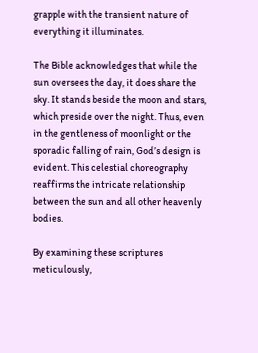grapple with the transient nature of everything it illuminates.

The Bible acknowledges that while the sun oversees the day, it does share the sky. It stands beside the moon and stars, which preside over the night. Thus, even in the gentleness of moonlight or the sporadic falling of rain, God’s design is evident. This celestial choreography reaffirms the intricate relationship between the sun and all other heavenly bodies.

By examining these scriptures meticulously,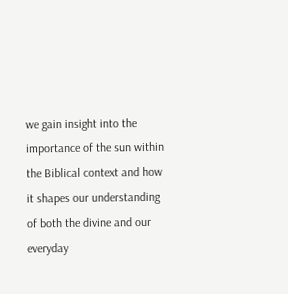we gain insight into the importance of the sun within the Biblical context and how it shapes our understanding of both the divine and our everyday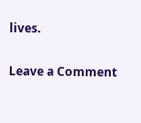lives.

Leave a Comment